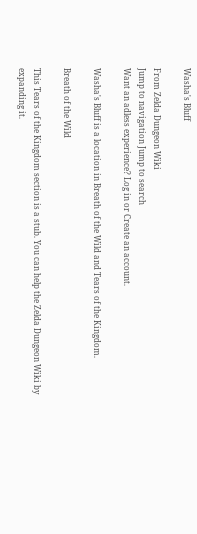Washa's Bluff

From Zelda Dungeon Wiki
Jump to navigation Jump to search
Want an adless experience? Log in or Create an account.

Washa's Bluff is a location in Breath of the Wild and Tears of the Kingdom.

Breath of the Wild

This Tears of the Kingdom section is a stub. You can help the Zelda Dungeon Wiki by expanding it.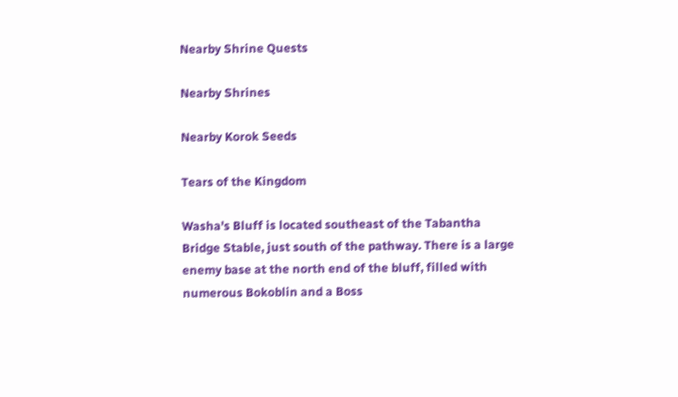Nearby Shrine Quests

Nearby Shrines

Nearby Korok Seeds

Tears of the Kingdom

Washa's Bluff is located southeast of the Tabantha Bridge Stable, just south of the pathway. There is a large enemy base at the north end of the bluff, filled with numerous Bokoblin and a Boss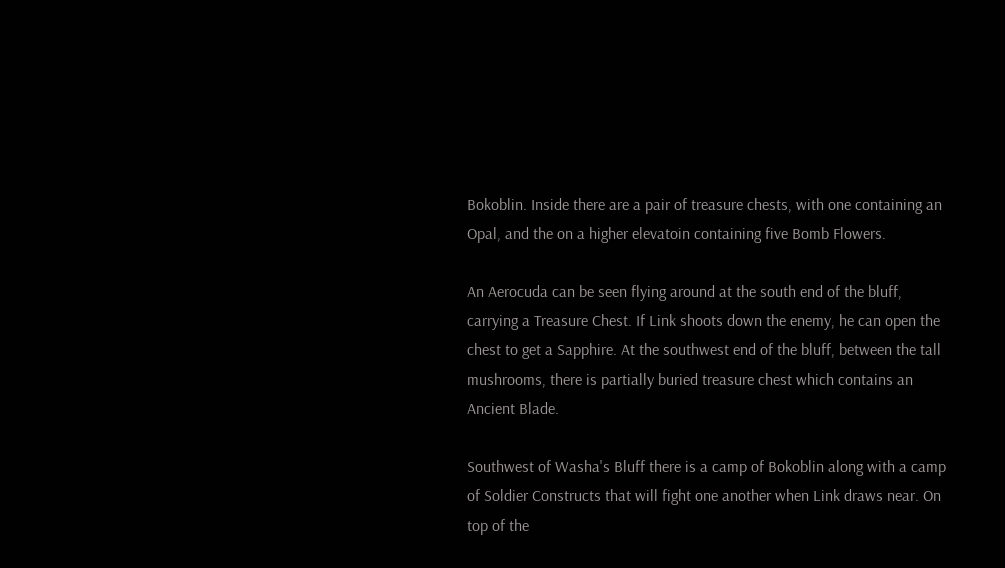Bokoblin. Inside there are a pair of treasure chests, with one containing an Opal, and the on a higher elevatoin containing five Bomb Flowers.

An Aerocuda can be seen flying around at the south end of the bluff, carrying a Treasure Chest. If Link shoots down the enemy, he can open the chest to get a Sapphire. At the southwest end of the bluff, between the tall mushrooms, there is partially buried treasure chest which contains an Ancient Blade.

Southwest of Washa's Bluff there is a camp of Bokoblin along with a camp of Soldier Constructs that will fight one another when Link draws near. On top of the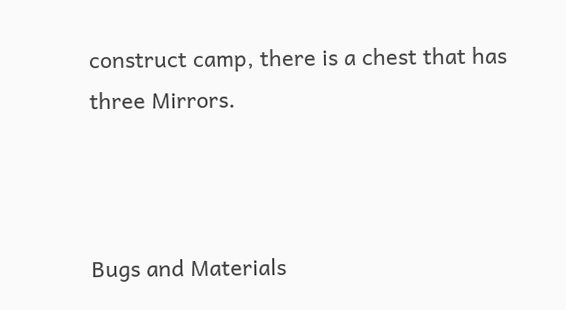construct camp, there is a chest that has three Mirrors.



Bugs and Materials